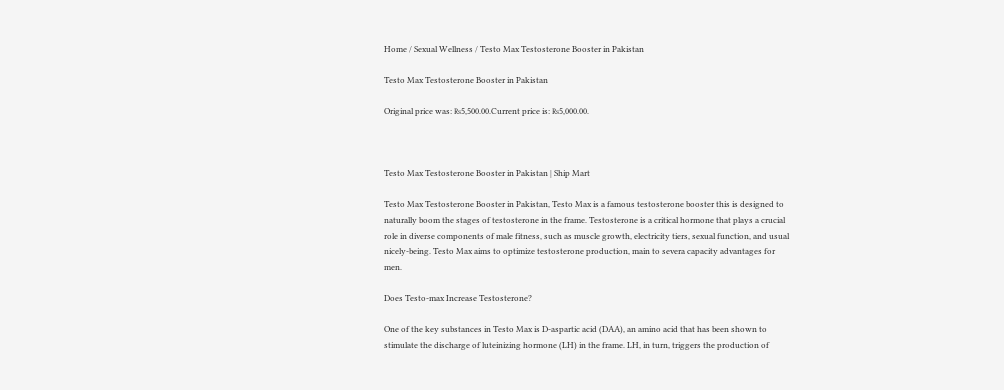Home / Sexual Wellness / Testo Max Testosterone Booster in Pakistan

Testo Max Testosterone Booster in Pakistan

Original price was: ₨5,500.00.Current price is: ₨5,000.00.



Testo Max Testosterone Booster in Pakistan | Ship Mart

Testo Max Testosterone Booster in Pakistan, Testo Max is a famous testosterone booster this is designed to naturally boom the stages of testosterone in the frame. Testosterone is a critical hormone that plays a crucial role in diverse components of male fitness, such as muscle growth, electricity tiers, sexual function, and usual nicely-being. Testo Max aims to optimize testosterone production, main to severa capacity advantages for men.

Does Testo-max Increase Testosterone?

One of the key substances in Testo Max is D-aspartic acid (DAA), an amino acid that has been shown to stimulate the discharge of luteinizing hormone (LH) in the frame. LH, in turn, triggers the production of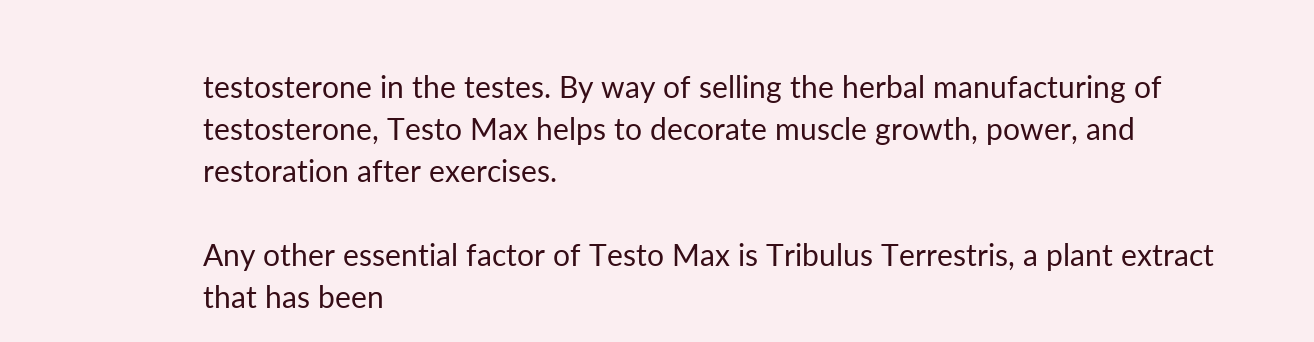testosterone in the testes. By way of selling the herbal manufacturing of testosterone, Testo Max helps to decorate muscle growth, power, and restoration after exercises.

Any other essential factor of Testo Max is Tribulus Terrestris, a plant extract that has been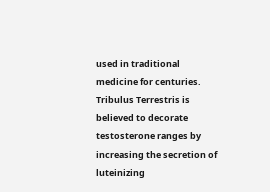used in traditional medicine for centuries. Tribulus Terrestris is believed to decorate testosterone ranges by increasing the secretion of luteinizing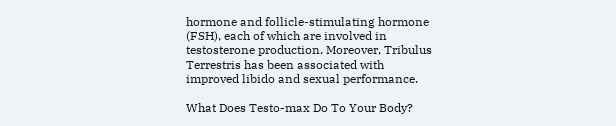hormone and follicle-stimulating hormone (FSH), each of which are involved in testosterone production. Moreover, Tribulus Terrestris has been associated with improved libido and sexual performance.

What Does Testo-max Do To Your Body?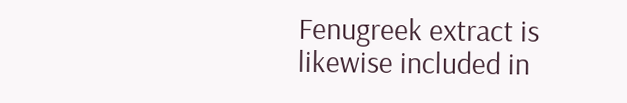Fenugreek extract is likewise included in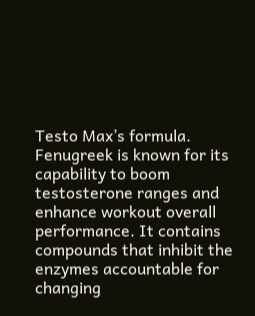Testo Max’s formula. Fenugreek is known for its capability to boom testosterone ranges and enhance workout overall performance. It contains compounds that inhibit the enzymes accountable for changing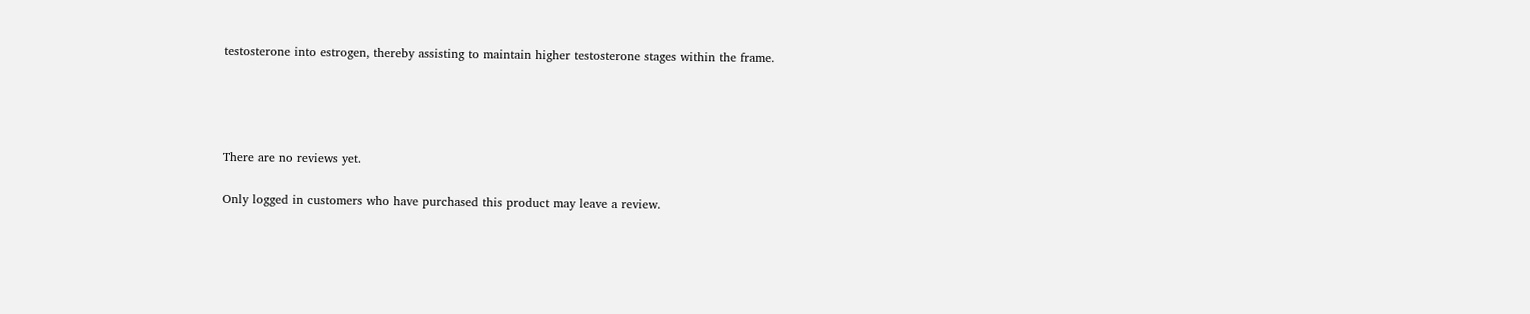testosterone into estrogen, thereby assisting to maintain higher testosterone stages within the frame.




There are no reviews yet.

Only logged in customers who have purchased this product may leave a review.